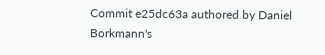Commit e25dc63a authored by Daniel Borkmann's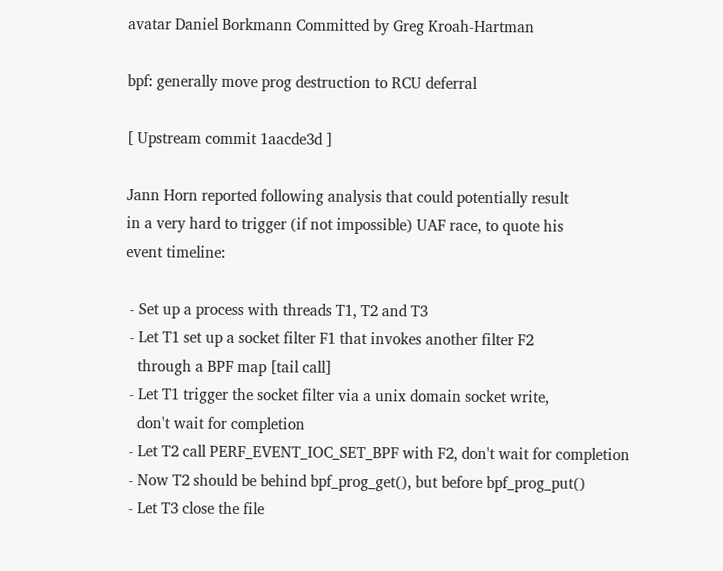avatar Daniel Borkmann Committed by Greg Kroah-Hartman

bpf: generally move prog destruction to RCU deferral

[ Upstream commit 1aacde3d ]

Jann Horn reported following analysis that could potentially result
in a very hard to trigger (if not impossible) UAF race, to quote his
event timeline:

 - Set up a process with threads T1, T2 and T3
 - Let T1 set up a socket filter F1 that invokes another filter F2
   through a BPF map [tail call]
 - Let T1 trigger the socket filter via a unix domain socket write,
   don't wait for completion
 - Let T2 call PERF_EVENT_IOC_SET_BPF with F2, don't wait for completion
 - Now T2 should be behind bpf_prog_get(), but before bpf_prog_put()
 - Let T3 close the file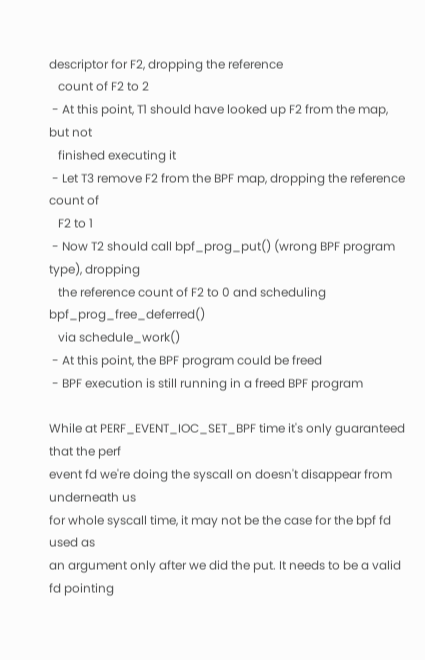descriptor for F2, dropping the reference
   count of F2 to 2
 - At this point, T1 should have looked up F2 from the map, but not
   finished executing it
 - Let T3 remove F2 from the BPF map, dropping the reference count of
   F2 to 1
 - Now T2 should call bpf_prog_put() (wrong BPF program type), dropping
   the reference count of F2 to 0 and scheduling bpf_prog_free_deferred()
   via schedule_work()
 - At this point, the BPF program could be freed
 - BPF execution is still running in a freed BPF program

While at PERF_EVENT_IOC_SET_BPF time it's only guaranteed that the perf
event fd we're doing the syscall on doesn't disappear from underneath us
for whole syscall time, it may not be the case for the bpf fd used as
an argument only after we did the put. It needs to be a valid fd pointing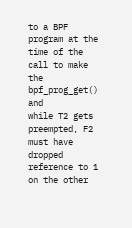to a BPF program at the time of the call to make the bpf_prog_get() and
while T2 gets preempted, F2 must have dropped reference to 1 on the other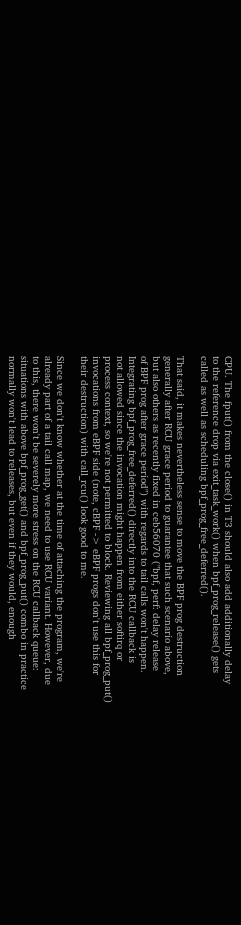CPU. The fput() from the close() in T3 should also add additionally delay
to the reference drop via exit_task_work() when bpf_prog_release() gets
called as well as scheduling bpf_prog_free_deferred().

That said, it makes nevertheless sense to move the BPF prog destruction
generally after RCU grace period to guarantee that such scenario above,
but also others as recently fixed in ceb56070 ("bpf, perf: delay release
of BPF prog after grace period") with regards to tail calls won't happen.
Integrating bpf_prog_free_deferred() directly into the RCU callback is
not allowed since the invocation might happen from either softirq or
process context, so we're not permitted to block. Reviewing all bpf_prog_put()
invocations from eBPF side (note, cBPF -> eBPF progs don't use this for
their destruction) with call_rcu() look good to me.

Since we don't know whether at the time of attaching the program, we're
already part of a tail call map, we need to use RCU variant. However, due
to this, there won't be severely more stress on the RCU callback queue:
situations with above bpf_prog_get() and bpf_prog_put() combo in practice
normally won't lead to releases, but even if they would, enough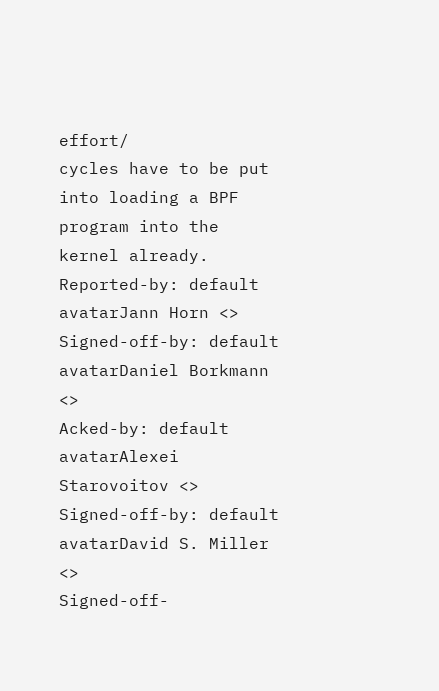effort/
cycles have to be put into loading a BPF program into the kernel already.
Reported-by: default avatarJann Horn <>
Signed-off-by: default avatarDaniel Borkmann <>
Acked-by: default avatarAlexei Starovoitov <>
Signed-off-by: default avatarDavid S. Miller <>
Signed-off-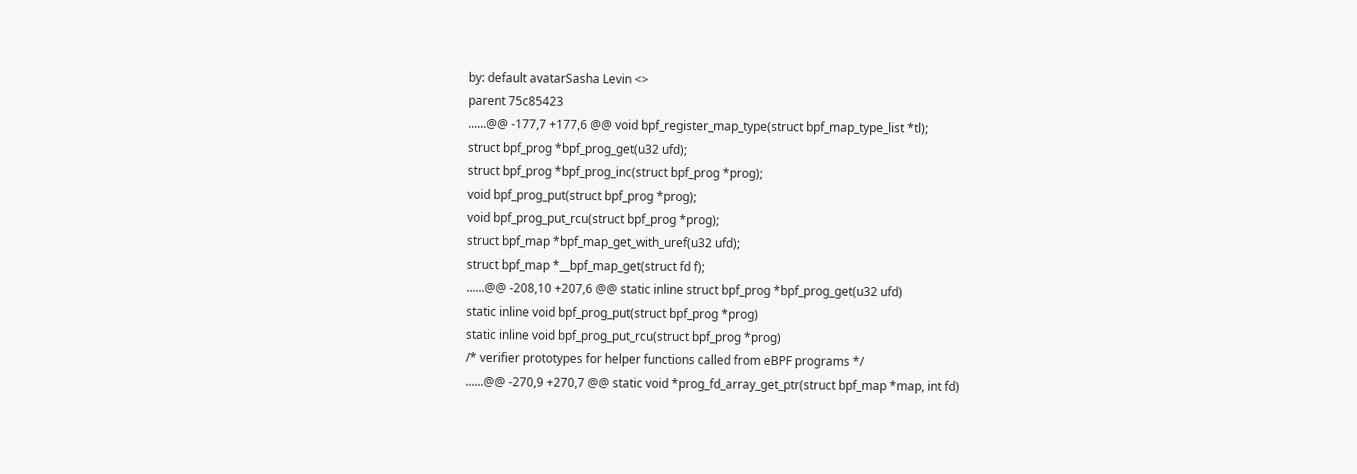by: default avatarSasha Levin <>
parent 75c85423
......@@ -177,7 +177,6 @@ void bpf_register_map_type(struct bpf_map_type_list *tl);
struct bpf_prog *bpf_prog_get(u32 ufd);
struct bpf_prog *bpf_prog_inc(struct bpf_prog *prog);
void bpf_prog_put(struct bpf_prog *prog);
void bpf_prog_put_rcu(struct bpf_prog *prog);
struct bpf_map *bpf_map_get_with_uref(u32 ufd);
struct bpf_map *__bpf_map_get(struct fd f);
......@@ -208,10 +207,6 @@ static inline struct bpf_prog *bpf_prog_get(u32 ufd)
static inline void bpf_prog_put(struct bpf_prog *prog)
static inline void bpf_prog_put_rcu(struct bpf_prog *prog)
/* verifier prototypes for helper functions called from eBPF programs */
......@@ -270,9 +270,7 @@ static void *prog_fd_array_get_ptr(struct bpf_map *map, int fd)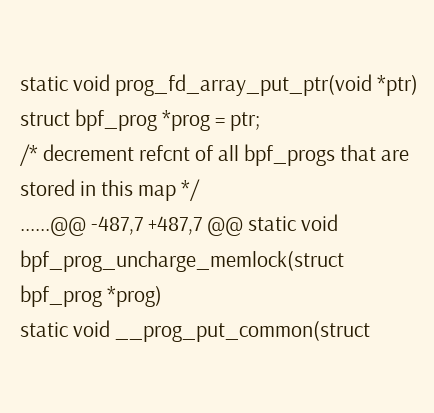static void prog_fd_array_put_ptr(void *ptr)
struct bpf_prog *prog = ptr;
/* decrement refcnt of all bpf_progs that are stored in this map */
......@@ -487,7 +487,7 @@ static void bpf_prog_uncharge_memlock(struct bpf_prog *prog)
static void __prog_put_common(struct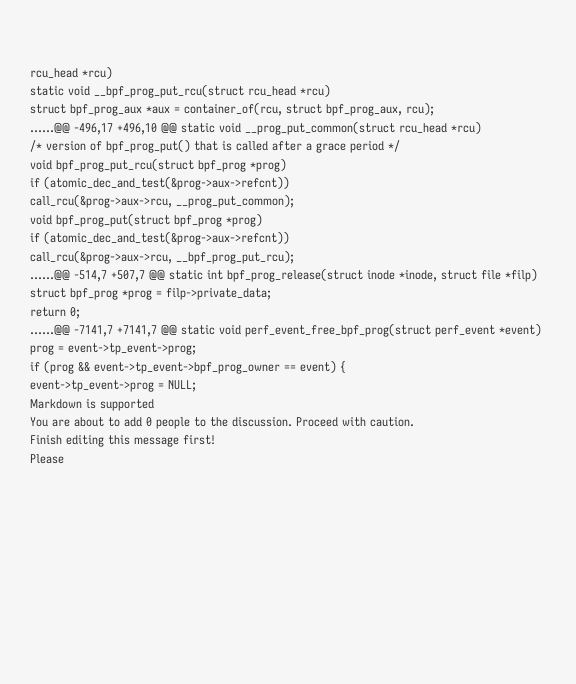rcu_head *rcu)
static void __bpf_prog_put_rcu(struct rcu_head *rcu)
struct bpf_prog_aux *aux = container_of(rcu, struct bpf_prog_aux, rcu);
......@@ -496,17 +496,10 @@ static void __prog_put_common(struct rcu_head *rcu)
/* version of bpf_prog_put() that is called after a grace period */
void bpf_prog_put_rcu(struct bpf_prog *prog)
if (atomic_dec_and_test(&prog->aux->refcnt))
call_rcu(&prog->aux->rcu, __prog_put_common);
void bpf_prog_put(struct bpf_prog *prog)
if (atomic_dec_and_test(&prog->aux->refcnt))
call_rcu(&prog->aux->rcu, __bpf_prog_put_rcu);
......@@ -514,7 +507,7 @@ static int bpf_prog_release(struct inode *inode, struct file *filp)
struct bpf_prog *prog = filp->private_data;
return 0;
......@@ -7141,7 +7141,7 @@ static void perf_event_free_bpf_prog(struct perf_event *event)
prog = event->tp_event->prog;
if (prog && event->tp_event->bpf_prog_owner == event) {
event->tp_event->prog = NULL;
Markdown is supported
You are about to add 0 people to the discussion. Proceed with caution.
Finish editing this message first!
Please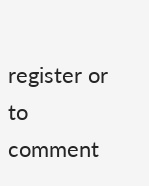register or to comment